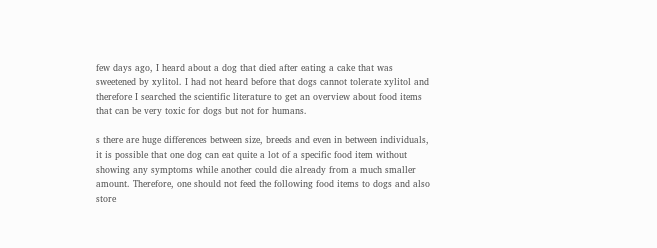few days ago, I heard about a dog that died after eating a cake that was sweetened by xylitol. I had not heard before that dogs cannot tolerate xylitol and therefore I searched the scientific literature to get an overview about food items that can be very toxic for dogs but not for humans.

s there are huge differences between size, breeds and even in between individuals, it is possible that one dog can eat quite a lot of a specific food item without showing any symptoms while another could die already from a much smaller amount. Therefore, one should not feed the following food items to dogs and also store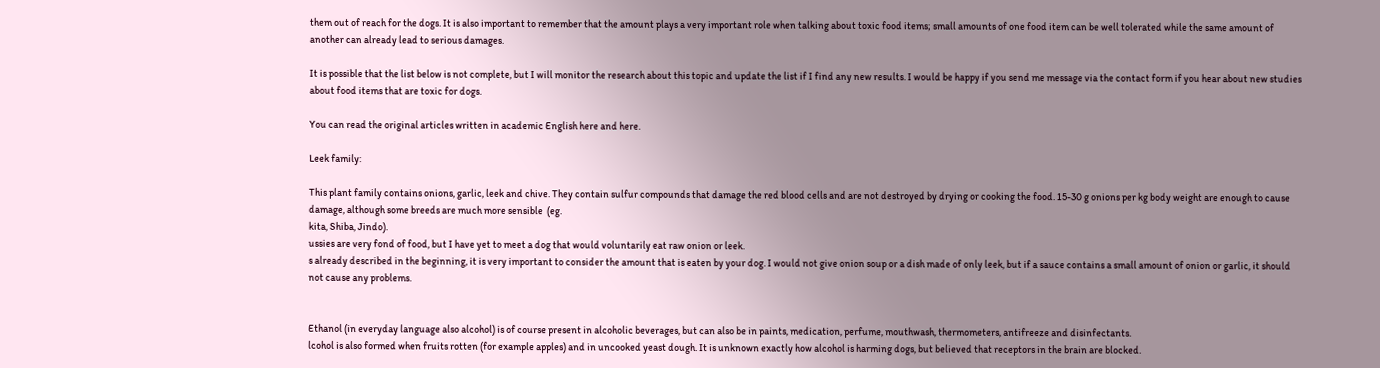them out of reach for the dogs. It is also important to remember that the amount plays a very important role when talking about toxic food items; small amounts of one food item can be well tolerated while the same amount of another can already lead to serious damages.

It is possible that the list below is not complete, but I will monitor the research about this topic and update the list if I find any new results. I would be happy if you send me message via the contact form if you hear about new studies about food items that are toxic for dogs.

You can read the original articles written in academic English here and here.

Leek family:

This plant family contains onions, garlic, leek and chive. They contain sulfur compounds that damage the red blood cells and are not destroyed by drying or cooking the food. 15-30 g onions per kg body weight are enough to cause damage, although some breeds are much more sensible  (eg.
kita, Shiba, Jindo).
ussies are very fond of food, but I have yet to meet a dog that would voluntarily eat raw onion or leek.
s already described in the beginning, it is very important to consider the amount that is eaten by your dog. I would not give onion soup or a dish made of only leek, but if a sauce contains a small amount of onion or garlic, it should not cause any problems.


Ethanol (in everyday language also alcohol) is of course present in alcoholic beverages, but can also be in paints, medication, perfume, mouthwash, thermometers, antifreeze and disinfectants.
lcohol is also formed when fruits rotten (for example apples) and in uncooked yeast dough. It is unknown exactly how alcohol is harming dogs, but believed that receptors in the brain are blocked.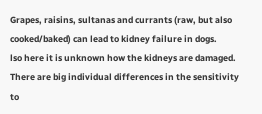Grapes, raisins, sultanas and currants (raw, but also cooked/baked) can lead to kidney failure in dogs.
lso here it is unknown how the kidneys are damaged. There are big individual differences in the sensitivity to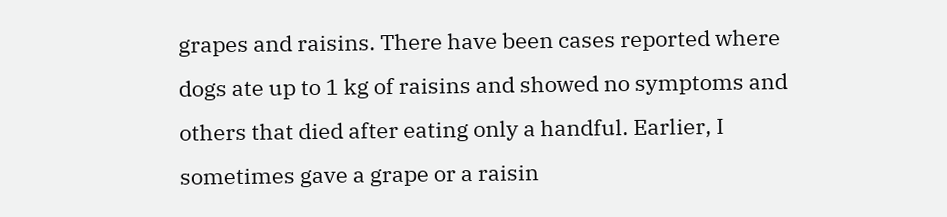grapes and raisins. There have been cases reported where dogs ate up to 1 kg of raisins and showed no symptoms and others that died after eating only a handful. Earlier, I sometimes gave a grape or a raisin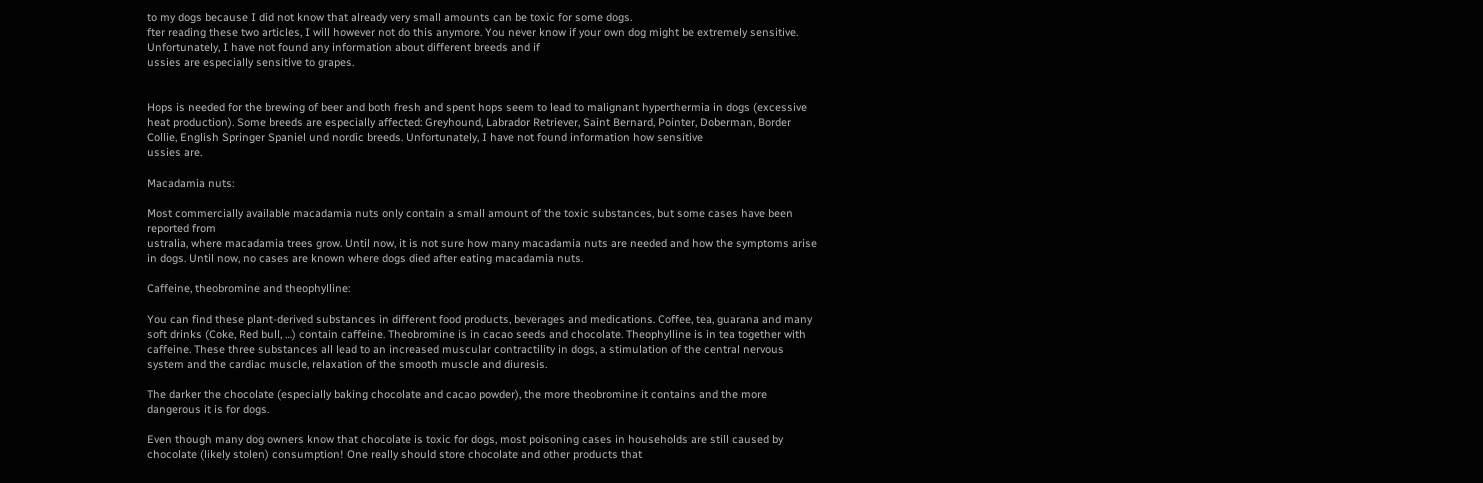to my dogs because I did not know that already very small amounts can be toxic for some dogs.
fter reading these two articles, I will however not do this anymore. You never know if your own dog might be extremely sensitive. Unfortunately, I have not found any information about different breeds and if
ussies are especially sensitive to grapes.


Hops is needed for the brewing of beer and both fresh and spent hops seem to lead to malignant hyperthermia in dogs (excessive heat production). Some breeds are especially affected: Greyhound, Labrador Retriever, Saint Bernard, Pointer, Doberman, Border Collie, English Springer Spaniel und nordic breeds. Unfortunately, I have not found information how sensitive
ussies are.

Macadamia nuts:

Most commercially available macadamia nuts only contain a small amount of the toxic substances, but some cases have been reported from
ustralia, where macadamia trees grow. Until now, it is not sure how many macadamia nuts are needed and how the symptoms arise in dogs. Until now, no cases are known where dogs died after eating macadamia nuts.

Caffeine, theobromine and theophylline:

You can find these plant-derived substances in different food products, beverages and medications. Coffee, tea, guarana and many soft drinks (Coke, Red bull, …) contain caffeine. Theobromine is in cacao seeds and chocolate. Theophylline is in tea together with caffeine. These three substances all lead to an increased muscular contractility in dogs, a stimulation of the central nervous system and the cardiac muscle, relaxation of the smooth muscle and diuresis.

The darker the chocolate (especially baking chocolate and cacao powder), the more theobromine it contains and the more dangerous it is for dogs.

Even though many dog owners know that chocolate is toxic for dogs, most poisoning cases in households are still caused by chocolate (likely stolen) consumption! One really should store chocolate and other products that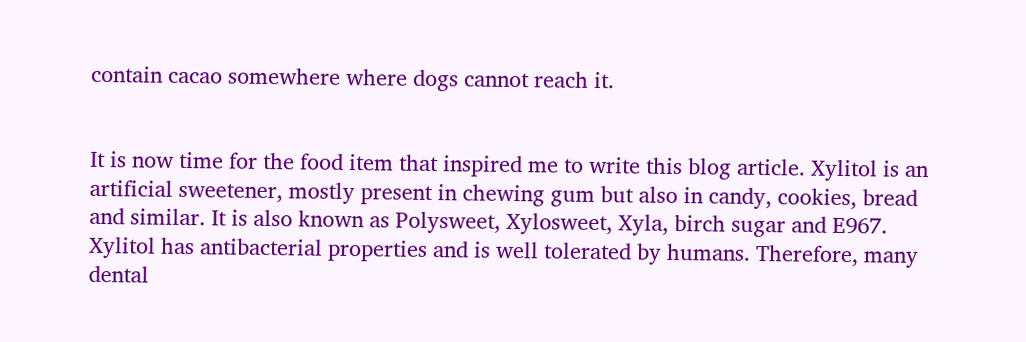contain cacao somewhere where dogs cannot reach it.


It is now time for the food item that inspired me to write this blog article. Xylitol is an artificial sweetener, mostly present in chewing gum but also in candy, cookies, bread and similar. It is also known as Polysweet, Xylosweet, Xyla, birch sugar and E967. Xylitol has antibacterial properties and is well tolerated by humans. Therefore, many dental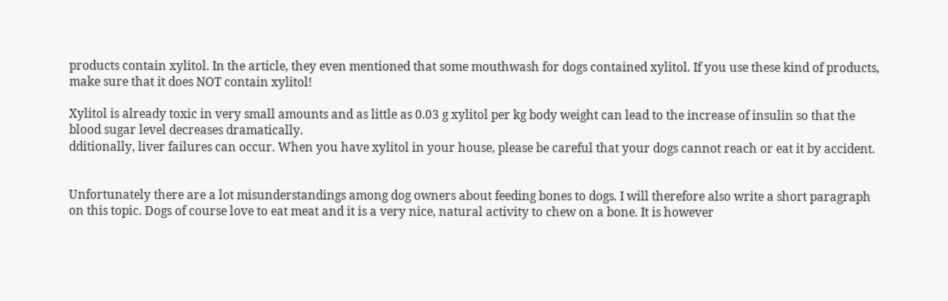products contain xylitol. In the article, they even mentioned that some mouthwash for dogs contained xylitol. If you use these kind of products, make sure that it does NOT contain xylitol!

Xylitol is already toxic in very small amounts and as little as 0.03 g xylitol per kg body weight can lead to the increase of insulin so that the blood sugar level decreases dramatically.
dditionally, liver failures can occur. When you have xylitol in your house, please be careful that your dogs cannot reach or eat it by accident.


Unfortunately there are a lot misunderstandings among dog owners about feeding bones to dogs. I will therefore also write a short paragraph on this topic. Dogs of course love to eat meat and it is a very nice, natural activity to chew on a bone. It is however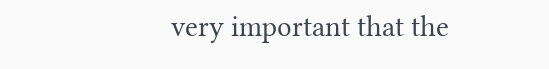very important that the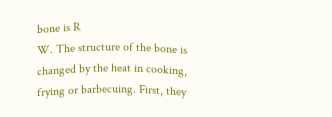bone is R
W. The structure of the bone is changed by the heat in cooking, frying or barbecuing. First, they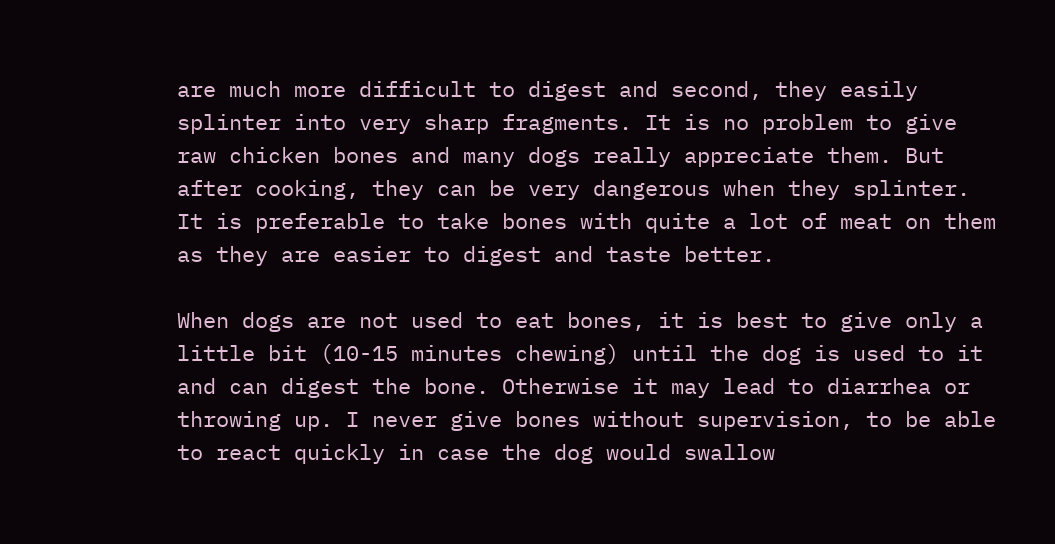are much more difficult to digest and second, they easily splinter into very sharp fragments. It is no problem to give raw chicken bones and many dogs really appreciate them. But after cooking, they can be very dangerous when they splinter. It is preferable to take bones with quite a lot of meat on them as they are easier to digest and taste better.

When dogs are not used to eat bones, it is best to give only a little bit (10-15 minutes chewing) until the dog is used to it and can digest the bone. Otherwise it may lead to diarrhea or throwing up. I never give bones without supervision, to be able to react quickly in case the dog would swallow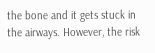the bone and it gets stuck in the airways. However, the risk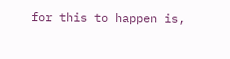for this to happen is,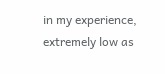in my experience, extremely low as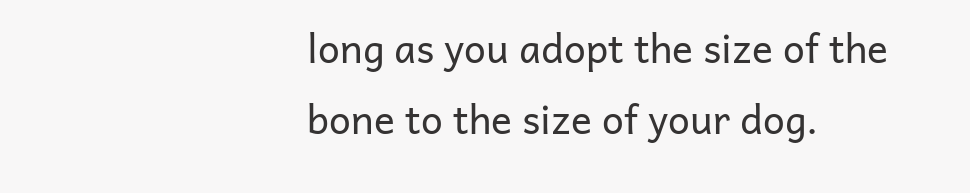long as you adopt the size of the bone to the size of your dog.